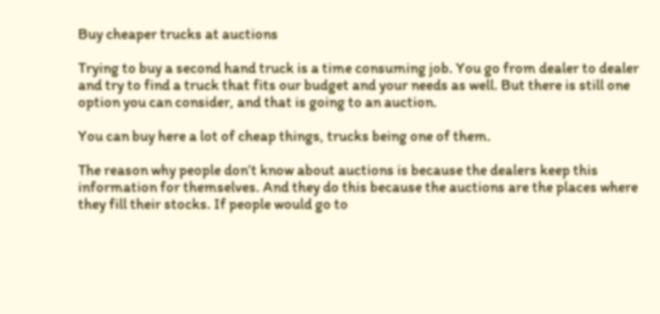Buy cheaper trucks at auctions

Trying to buy a second hand truck is a time consuming job. You go from dealer to dealer and try to find a truck that fits our budget and your needs as well. But there is still one option you can consider, and that is going to an auction.

You can buy here a lot of cheap things, trucks being one of them.

The reason why people don’t know about auctions is because the dealers keep this information for themselves. And they do this because the auctions are the places where they fill their stocks. If people would go to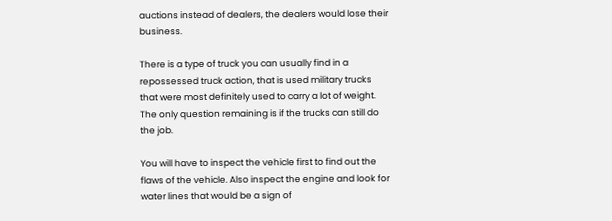auctions instead of dealers, the dealers would lose their business.

There is a type of truck you can usually find in a repossessed truck action, that is used military trucks that were most definitely used to carry a lot of weight. The only question remaining is if the trucks can still do the job.

You will have to inspect the vehicle first to find out the flaws of the vehicle. Also inspect the engine and look for water lines that would be a sign of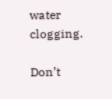water clogging.

Don’t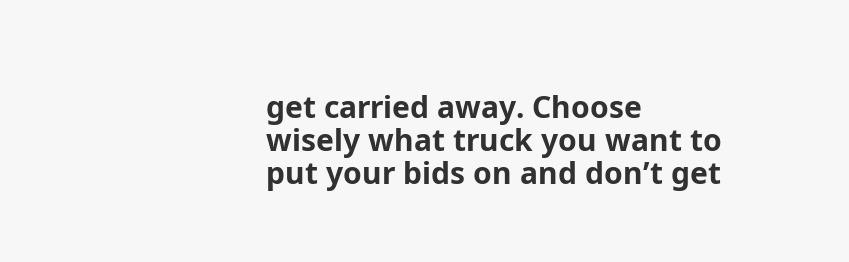get carried away. Choose wisely what truck you want to put your bids on and don’t get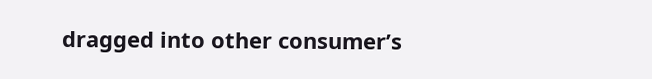dragged into other consumer’s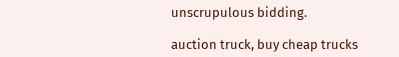unscrupulous bidding.

auction truck, buy cheap trucks